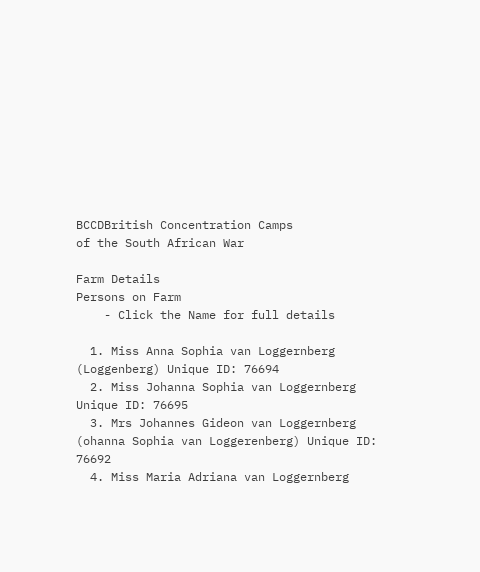BCCDBritish Concentration Camps
of the South African War

Farm Details
Persons on Farm
    - Click the Name for full details

  1. Miss Anna Sophia van Loggernberg (Loggenberg) Unique ID: 76694
  2. Miss Johanna Sophia van Loggernberg Unique ID: 76695
  3. Mrs Johannes Gideon van Loggernberg (ohanna Sophia van Loggerenberg) Unique ID: 76692
  4. Miss Maria Adriana van Loggernberg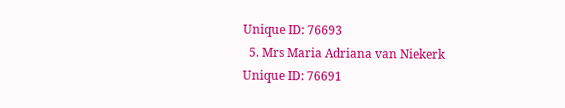Unique ID: 76693
  5. Mrs Maria Adriana van Niekerk Unique ID: 76691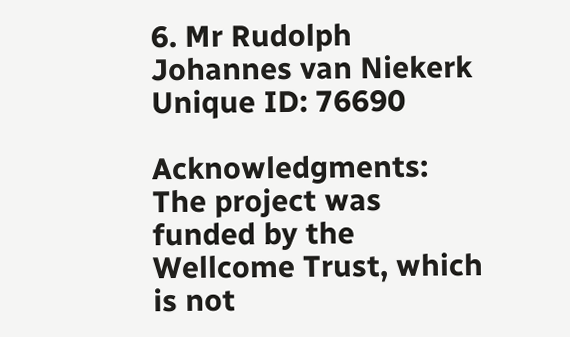6. Mr Rudolph Johannes van Niekerk Unique ID: 76690

Acknowledgments: The project was funded by the Wellcome Trust, which is not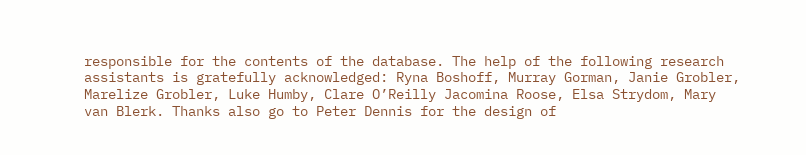responsible for the contents of the database. The help of the following research assistants is gratefully acknowledged: Ryna Boshoff, Murray Gorman, Janie Grobler, Marelize Grobler, Luke Humby, Clare O’Reilly Jacomina Roose, Elsa Strydom, Mary van Blerk. Thanks also go to Peter Dennis for the design of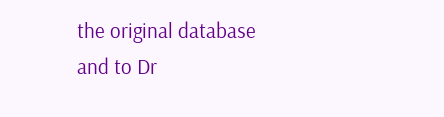the original database and to Dr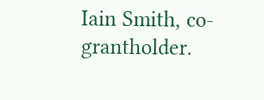Iain Smith, co-grantholder.